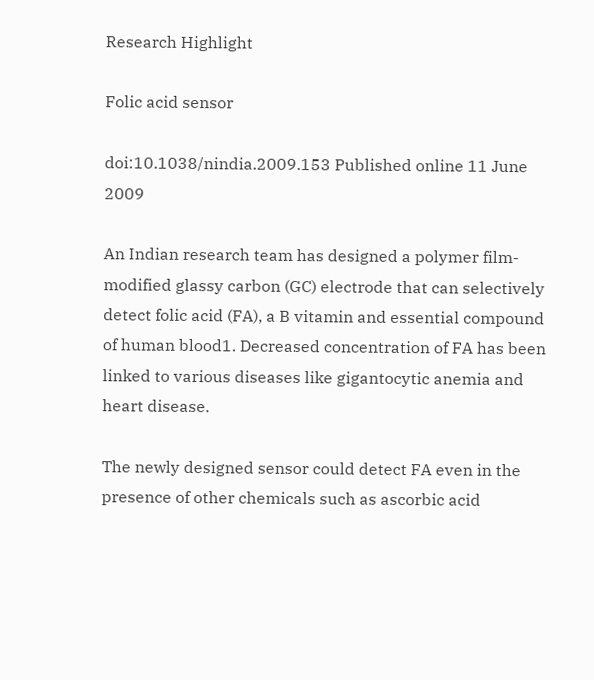Research Highlight

Folic acid sensor

doi:10.1038/nindia.2009.153 Published online 11 June 2009

An Indian research team has designed a polymer film-modified glassy carbon (GC) electrode that can selectively detect folic acid (FA), a B vitamin and essential compound of human blood1. Decreased concentration of FA has been linked to various diseases like gigantocytic anemia and heart disease.

The newly designed sensor could detect FA even in the presence of other chemicals such as ascorbic acid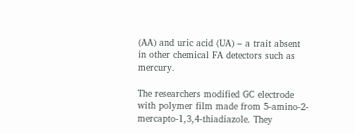(AA) and uric acid (UA) – a trait absent in other chemical FA detectors such as mercury.

The researchers modified GC electrode with polymer film made from 5-amino-2-mercapto-1,3,4-thiadiazole. They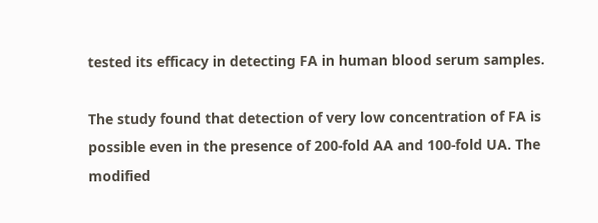tested its efficacy in detecting FA in human blood serum samples.

The study found that detection of very low concentration of FA is possible even in the presence of 200-fold AA and 100-fold UA. The modified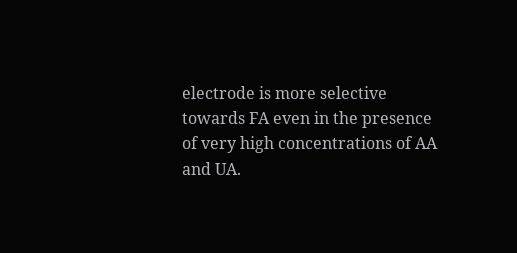electrode is more selective towards FA even in the presence of very high concentrations of AA and UA.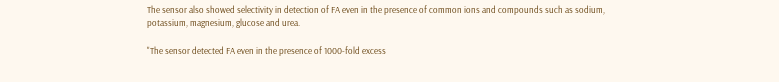The sensor also showed selectivity in detection of FA even in the presence of common ions and compounds such as sodium, potassium, magnesium, glucose and urea.

"The sensor detected FA even in the presence of 1000-fold excess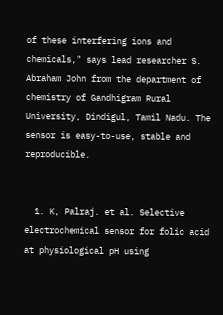of these interfering ions and chemicals," says lead researcher S. Abraham John from the department of chemistry of Gandhigram Rural University, Dindigul, Tamil Nadu. The sensor is easy-to-use, stable and reproducible.


  1. K, Palraj. et al. Selective electrochemical sensor for folic acid at physiological pH using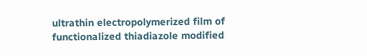ultrathin electropolymerized film of functionalized thiadiazole modified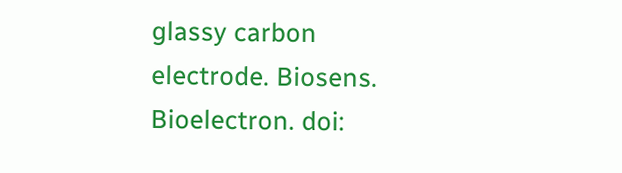glassy carbon electrode. Biosens. Bioelectron. doi: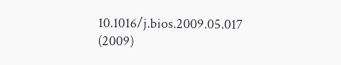10.1016/j.bios.2009.05.017 (2009)